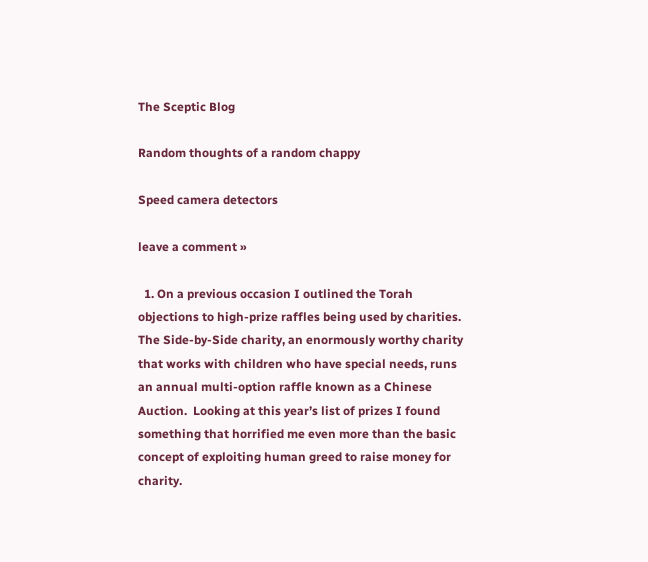The Sceptic Blog

Random thoughts of a random chappy

Speed camera detectors

leave a comment »

  1. On a previous occasion I outlined the Torah objections to high-prize raffles being used by charities.  The Side-by-Side charity, an enormously worthy charity that works with children who have special needs, runs an annual multi-option raffle known as a Chinese Auction.  Looking at this year’s list of prizes I found something that horrified me even more than the basic concept of exploiting human greed to raise money for charity.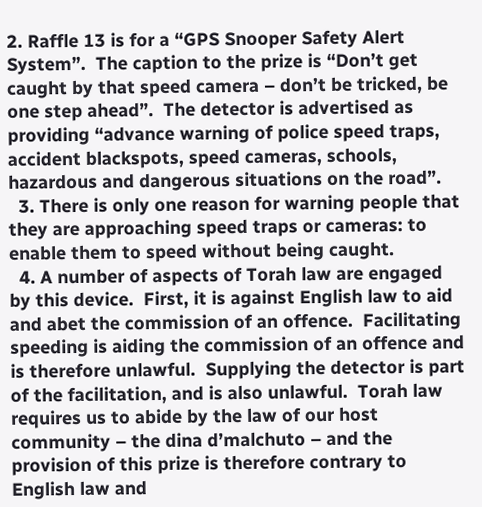2. Raffle 13 is for a “GPS Snooper Safety Alert System”.  The caption to the prize is “Don’t get caught by that speed camera – don’t be tricked, be one step ahead”.  The detector is advertised as providing “advance warning of police speed traps, accident blackspots, speed cameras, schools, hazardous and dangerous situations on the road”.
  3. There is only one reason for warning people that they are approaching speed traps or cameras: to enable them to speed without being caught.
  4. A number of aspects of Torah law are engaged by this device.  First, it is against English law to aid and abet the commission of an offence.  Facilitating speeding is aiding the commission of an offence and is therefore unlawful.  Supplying the detector is part of the facilitation, and is also unlawful.  Torah law requires us to abide by the law of our host community – the dina d’malchuto – and the provision of this prize is therefore contrary to English law and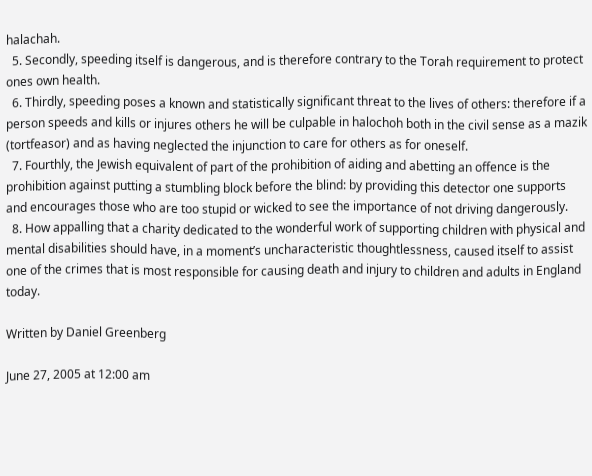halachah.
  5. Secondly, speeding itself is dangerous, and is therefore contrary to the Torah requirement to protect ones own health.
  6. Thirdly, speeding poses a known and statistically significant threat to the lives of others: therefore if a person speeds and kills or injures others he will be culpable in halochoh both in the civil sense as a mazik (tortfeasor) and as having neglected the injunction to care for others as for oneself.
  7. Fourthly, the Jewish equivalent of part of the prohibition of aiding and abetting an offence is the prohibition against putting a stumbling block before the blind: by providing this detector one supports and encourages those who are too stupid or wicked to see the importance of not driving dangerously.
  8. How appalling that a charity dedicated to the wonderful work of supporting children with physical and mental disabilities should have, in a moment’s uncharacteristic thoughtlessness, caused itself to assist one of the crimes that is most responsible for causing death and injury to children and adults in England today.

Written by Daniel Greenberg

June 27, 2005 at 12:00 am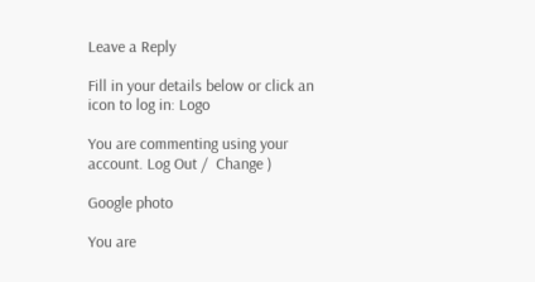Leave a Reply

Fill in your details below or click an icon to log in: Logo

You are commenting using your account. Log Out /  Change )

Google photo

You are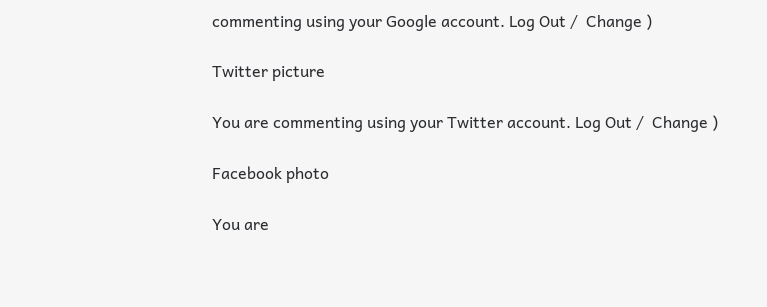commenting using your Google account. Log Out /  Change )

Twitter picture

You are commenting using your Twitter account. Log Out /  Change )

Facebook photo

You are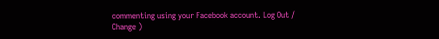commenting using your Facebook account. Log Out /  Change )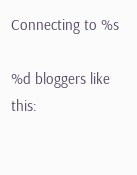Connecting to %s

%d bloggers like this: